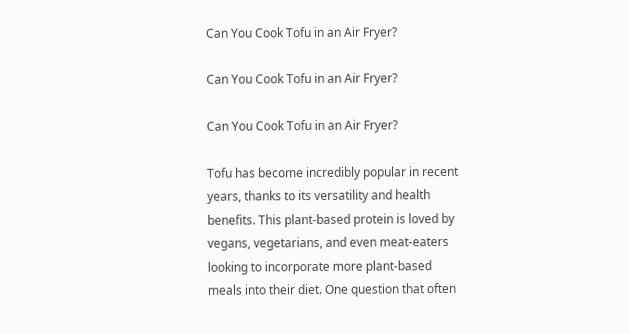Can You Cook Tofu in an Air Fryer?

Can You Cook Tofu in an Air Fryer?

Can You Cook Tofu in an Air Fryer?

Tofu has become incredibly popular in recent years, thanks to its versatility and health benefits. This plant-based protein is loved by vegans, vegetarians, and even meat-eaters looking to incorporate more plant-based meals into their diet. One question that often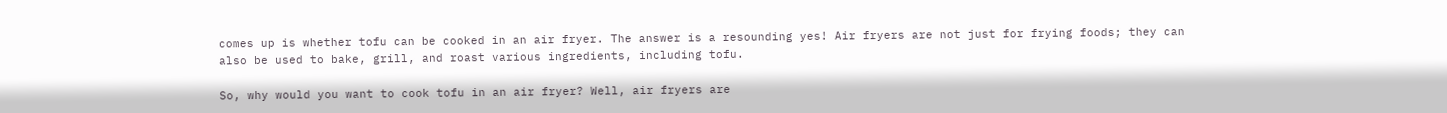comes up is whether tofu can be cooked in an air fryer. The answer is a resounding yes! Air fryers are not just for frying foods; they can also be used to bake, grill, and roast various ingredients, including tofu.

So, why would you want to cook tofu in an air fryer? Well, air fryers are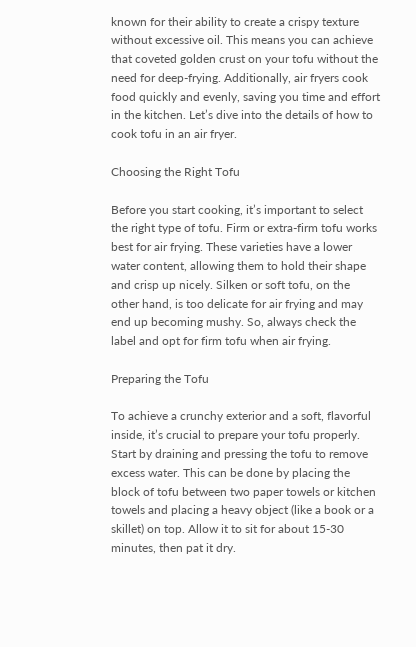known for their ability to create a crispy texture without excessive oil. This means you can achieve that coveted golden crust on your tofu without the need for deep-frying. Additionally, air fryers cook food quickly and evenly, saving you time and effort in the kitchen. Let’s dive into the details of how to cook tofu in an air fryer.

Choosing the Right Tofu

Before you start cooking, it’s important to select the right type of tofu. Firm or extra-firm tofu works best for air frying. These varieties have a lower water content, allowing them to hold their shape and crisp up nicely. Silken or soft tofu, on the other hand, is too delicate for air frying and may end up becoming mushy. So, always check the label and opt for firm tofu when air frying.

Preparing the Tofu

To achieve a crunchy exterior and a soft, flavorful inside, it’s crucial to prepare your tofu properly. Start by draining and pressing the tofu to remove excess water. This can be done by placing the block of tofu between two paper towels or kitchen towels and placing a heavy object (like a book or a skillet) on top. Allow it to sit for about 15-30 minutes, then pat it dry.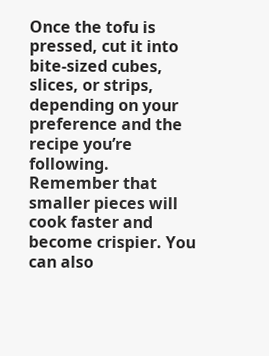Once the tofu is pressed, cut it into bite-sized cubes, slices, or strips, depending on your preference and the recipe you’re following. Remember that smaller pieces will cook faster and become crispier. You can also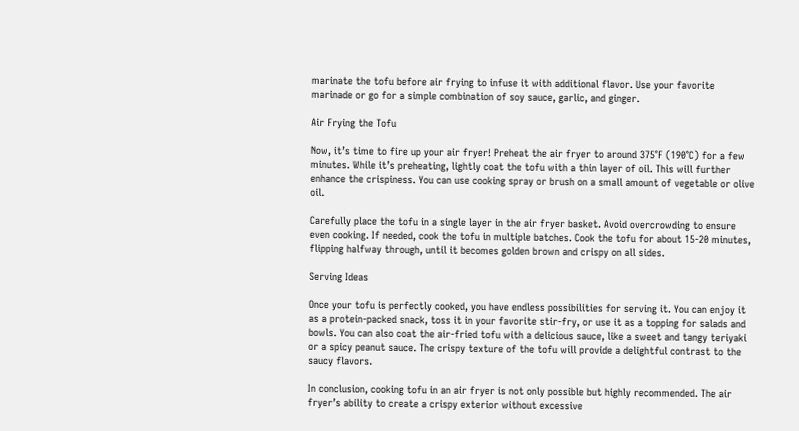marinate the tofu before air frying to infuse it with additional flavor. Use your favorite marinade or go for a simple combination of soy sauce, garlic, and ginger.

Air Frying the Tofu

Now, it’s time to fire up your air fryer! Preheat the air fryer to around 375°F (190°C) for a few minutes. While it’s preheating, lightly coat the tofu with a thin layer of oil. This will further enhance the crispiness. You can use cooking spray or brush on a small amount of vegetable or olive oil.

Carefully place the tofu in a single layer in the air fryer basket. Avoid overcrowding to ensure even cooking. If needed, cook the tofu in multiple batches. Cook the tofu for about 15-20 minutes, flipping halfway through, until it becomes golden brown and crispy on all sides.

Serving Ideas

Once your tofu is perfectly cooked, you have endless possibilities for serving it. You can enjoy it as a protein-packed snack, toss it in your favorite stir-fry, or use it as a topping for salads and bowls. You can also coat the air-fried tofu with a delicious sauce, like a sweet and tangy teriyaki or a spicy peanut sauce. The crispy texture of the tofu will provide a delightful contrast to the saucy flavors.

In conclusion, cooking tofu in an air fryer is not only possible but highly recommended. The air fryer’s ability to create a crispy exterior without excessive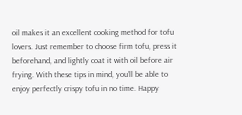oil makes it an excellent cooking method for tofu lovers. Just remember to choose firm tofu, press it beforehand, and lightly coat it with oil before air frying. With these tips in mind, you’ll be able to enjoy perfectly crispy tofu in no time. Happy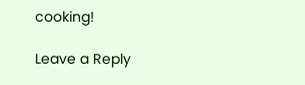cooking!

Leave a Reply